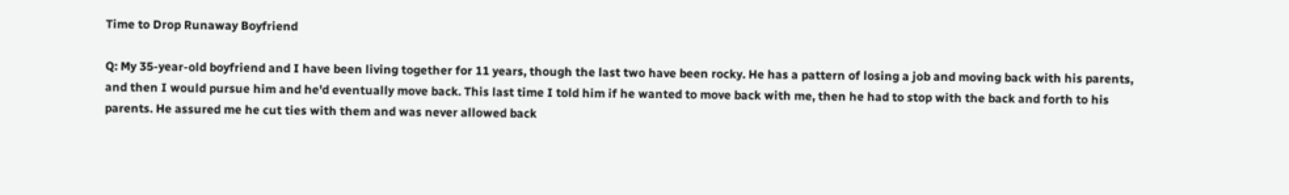Time to Drop Runaway Boyfriend

Q: My 35-year-old boyfriend and I have been living together for 11 years, though the last two have been rocky. He has a pattern of losing a job and moving back with his parents, and then I would pursue him and he'd eventually move back. This last time I told him if he wanted to move back with me, then he had to stop with the back and forth to his parents. He assured me he cut ties with them and was never allowed back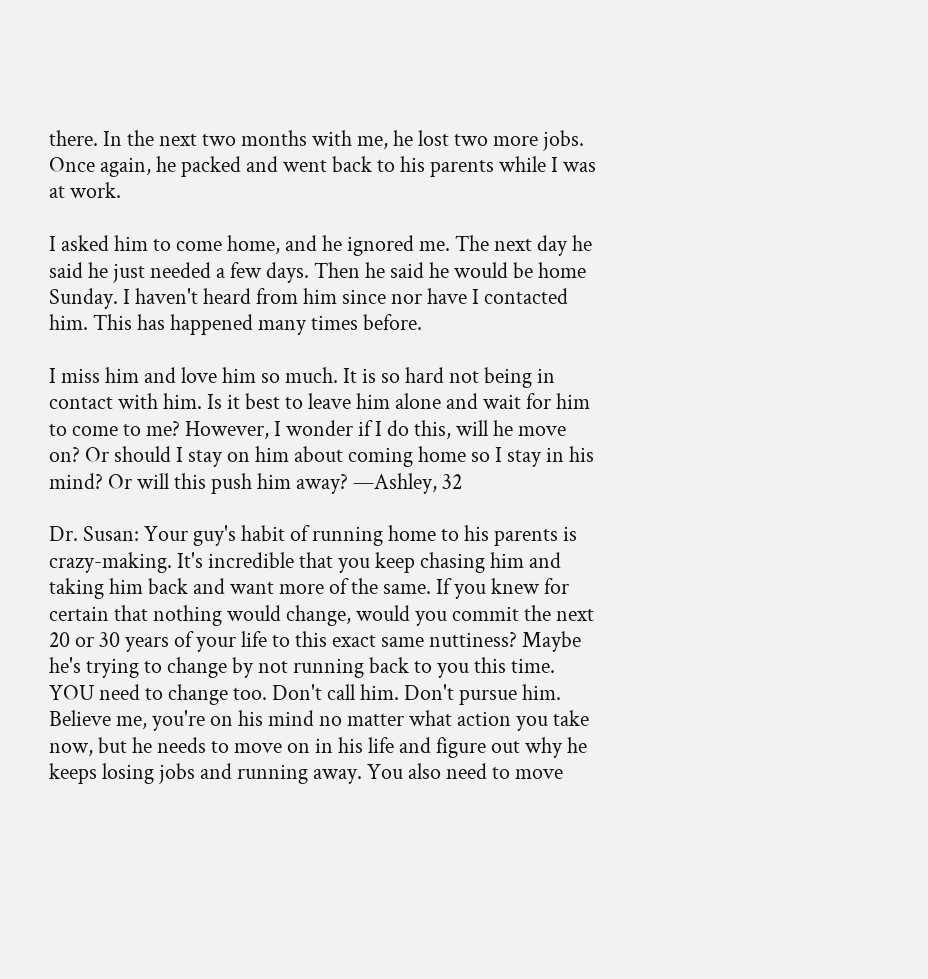there. In the next two months with me, he lost two more jobs. Once again, he packed and went back to his parents while I was at work.

I asked him to come home, and he ignored me. The next day he said he just needed a few days. Then he said he would be home Sunday. I haven't heard from him since nor have I contacted him. This has happened many times before.

I miss him and love him so much. It is so hard not being in contact with him. Is it best to leave him alone and wait for him to come to me? However, I wonder if I do this, will he move on? Or should I stay on him about coming home so I stay in his mind? Or will this push him away? —Ashley, 32

Dr. Susan: Your guy's habit of running home to his parents is crazy-making. It's incredible that you keep chasing him and taking him back and want more of the same. If you knew for certain that nothing would change, would you commit the next 20 or 30 years of your life to this exact same nuttiness? Maybe he's trying to change by not running back to you this time. YOU need to change too. Don't call him. Don't pursue him. Believe me, you're on his mind no matter what action you take now, but he needs to move on in his life and figure out why he keeps losing jobs and running away. You also need to move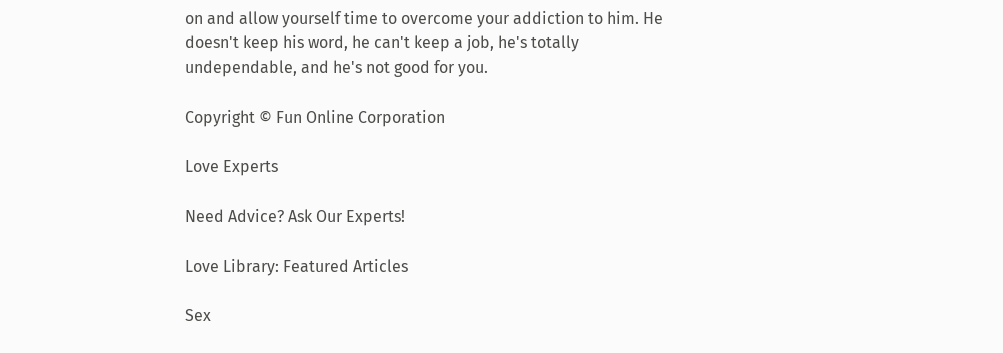on and allow yourself time to overcome your addiction to him. He doesn't keep his word, he can't keep a job, he's totally undependable, and he's not good for you.

Copyright © Fun Online Corporation

Love Experts

Need Advice? Ask Our Experts!

Love Library: Featured Articles

Sex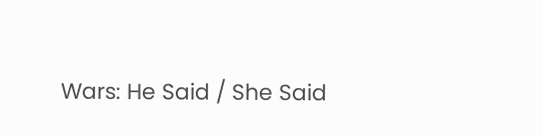Wars: He Said / She Said